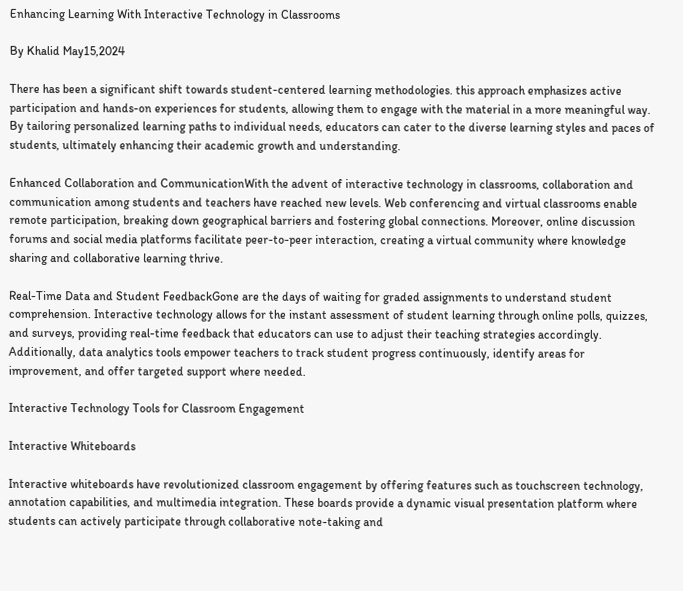Enhancing Learning With Interactive Technology in Classrooms

By Khalid May15,2024

There has been a significant shift towards student-centered learning methodologies. this approach emphasizes active participation and hands-on experiences for students, allowing them to engage with the material in a more meaningful way. By tailoring personalized learning paths to individual needs, educators can cater to the diverse learning styles and paces of students, ultimately enhancing their academic growth and understanding.

Enhanced Collaboration and CommunicationWith the advent of interactive technology in classrooms, collaboration and communication among students and teachers have reached new levels. Web conferencing and virtual classrooms enable remote participation, breaking down geographical barriers and fostering global connections. Moreover, online discussion forums and social media platforms facilitate peer-to-peer interaction, creating a virtual community where knowledge sharing and collaborative learning thrive.

Real-Time Data and Student FeedbackGone are the days of waiting for graded assignments to understand student comprehension. Interactive technology allows for the instant assessment of student learning through online polls, quizzes, and surveys, providing real-time feedback that educators can use to adjust their teaching strategies accordingly. Additionally, data analytics tools empower teachers to track student progress continuously, identify areas for improvement, and offer targeted support where needed.

Interactive Technology Tools for Classroom Engagement

Interactive Whiteboards

Interactive whiteboards have revolutionized classroom engagement by offering features such as touchscreen technology, annotation capabilities, and multimedia integration. These boards provide a dynamic visual presentation platform where students can actively participate through collaborative note-taking and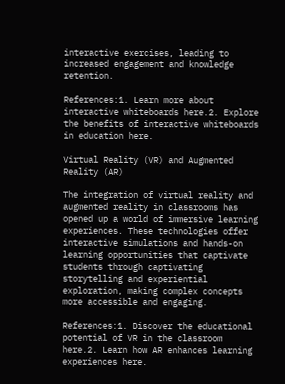interactive exercises, leading to increased engagement and knowledge retention.

References:1. Learn more about interactive whiteboards here.2. Explore the benefits of interactive whiteboards in education here.

Virtual Reality (VR) and Augmented Reality (AR)

The integration of virtual reality and augmented reality in classrooms has opened up a world of immersive learning experiences. These technologies offer interactive simulations and hands-on learning opportunities that captivate students through captivating storytelling and experiential exploration, making complex concepts more accessible and engaging.

References:1. Discover the educational potential of VR in the classroom here.2. Learn how AR enhances learning experiences here.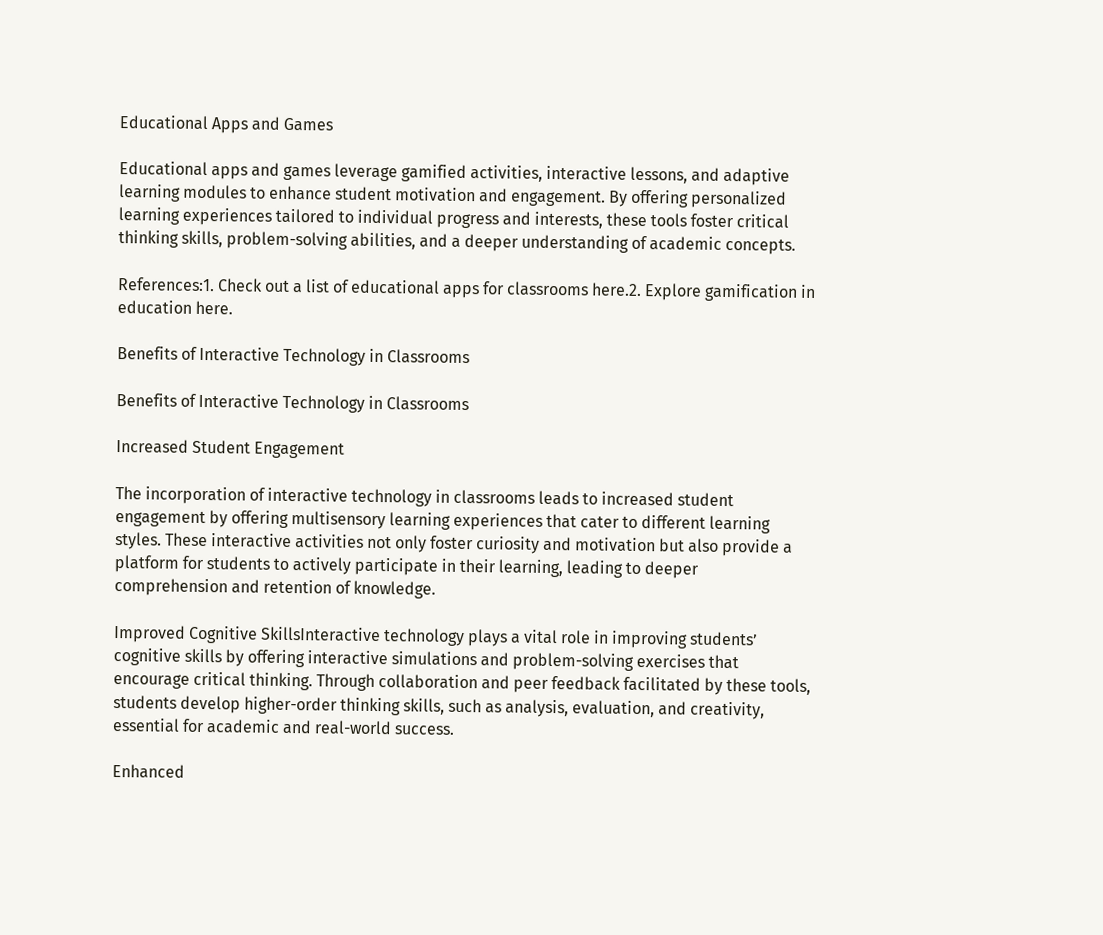Educational Apps and Games

Educational apps and games leverage gamified activities, interactive lessons, and adaptive learning modules to enhance student motivation and engagement. By offering personalized learning experiences tailored to individual progress and interests, these tools foster critical thinking skills, problem-solving abilities, and a deeper understanding of academic concepts.

References:1. Check out a list of educational apps for classrooms here.2. Explore gamification in education here.

Benefits of Interactive Technology in Classrooms

Benefits of Interactive Technology in Classrooms

Increased Student Engagement

The incorporation of interactive technology in classrooms leads to increased student engagement by offering multisensory learning experiences that cater to different learning styles. These interactive activities not only foster curiosity and motivation but also provide a platform for students to actively participate in their learning, leading to deeper comprehension and retention of knowledge.

Improved Cognitive SkillsInteractive technology plays a vital role in improving students’ cognitive skills by offering interactive simulations and problem-solving exercises that encourage critical thinking. Through collaboration and peer feedback facilitated by these tools, students develop higher-order thinking skills, such as analysis, evaluation, and creativity, essential for academic and real-world success.

Enhanced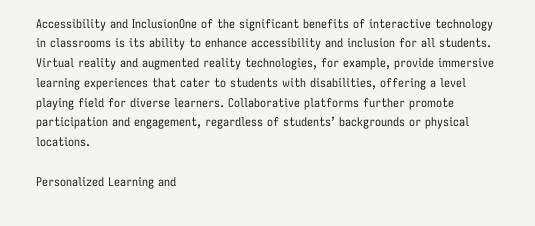Accessibility and InclusionOne of the significant benefits of interactive technology in classrooms is its ability to enhance accessibility and inclusion for all students. Virtual reality and augmented reality technologies, for example, provide immersive learning experiences that cater to students with disabilities, offering a level playing field for diverse learners. Collaborative platforms further promote participation and engagement, regardless of students’ backgrounds or physical locations.

Personalized Learning and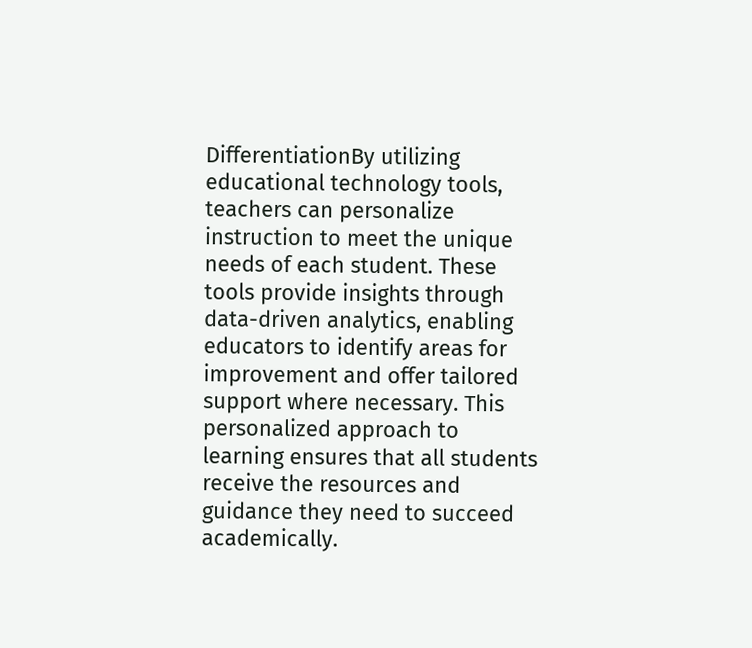DifferentiationBy utilizing educational technology tools, teachers can personalize instruction to meet the unique needs of each student. These tools provide insights through data-driven analytics, enabling educators to identify areas for improvement and offer tailored support where necessary. This personalized approach to learning ensures that all students receive the resources and guidance they need to succeed academically.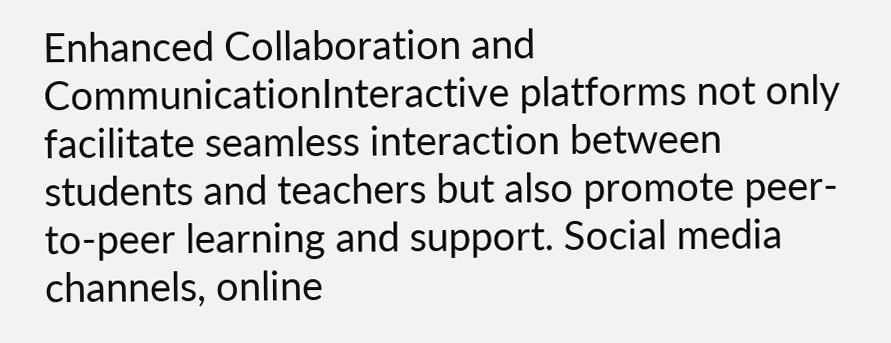Enhanced Collaboration and CommunicationInteractive platforms not only facilitate seamless interaction between students and teachers but also promote peer-to-peer learning and support. Social media channels, online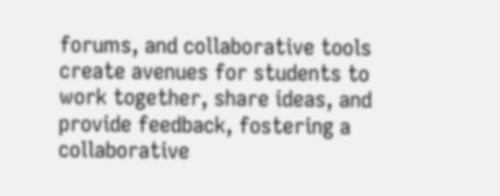forums, and collaborative tools create avenues for students to work together, share ideas, and provide feedback, fostering a collaborative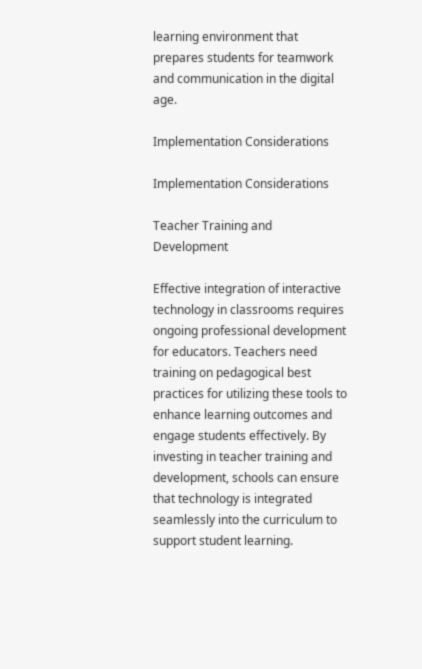learning environment that prepares students for teamwork and communication in the digital age.

Implementation Considerations

Implementation Considerations

Teacher Training and Development

Effective integration of interactive technology in classrooms requires ongoing professional development for educators. Teachers need training on pedagogical best practices for utilizing these tools to enhance learning outcomes and engage students effectively. By investing in teacher training and development, schools can ensure that technology is integrated seamlessly into the curriculum to support student learning.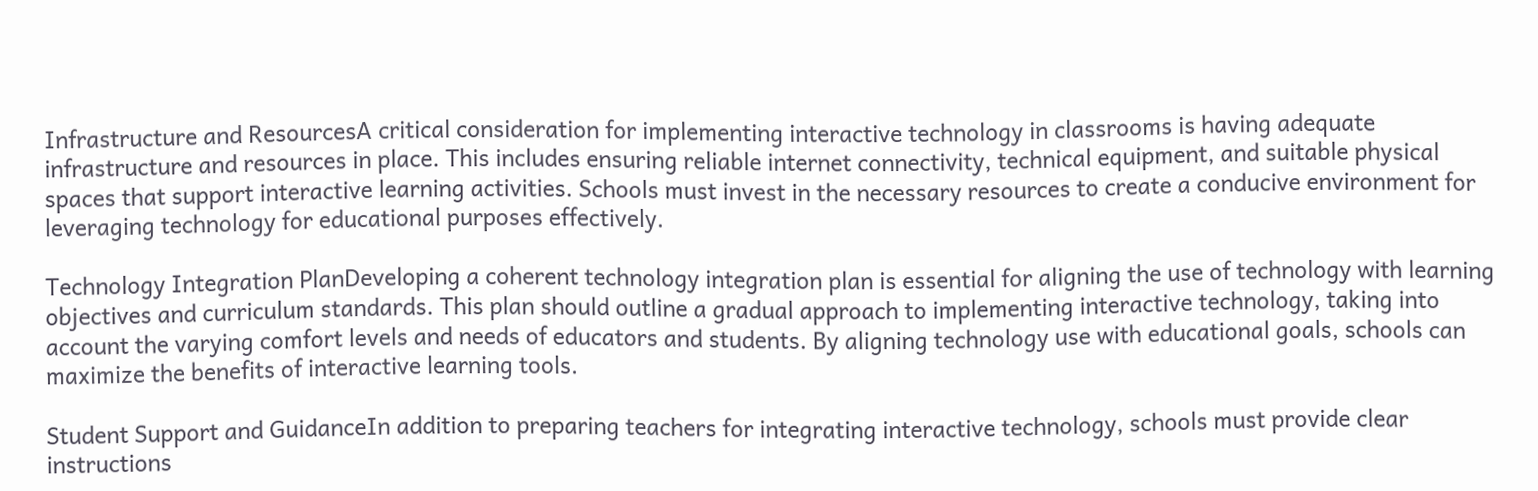Infrastructure and ResourcesA critical consideration for implementing interactive technology in classrooms is having adequate infrastructure and resources in place. This includes ensuring reliable internet connectivity, technical equipment, and suitable physical spaces that support interactive learning activities. Schools must invest in the necessary resources to create a conducive environment for leveraging technology for educational purposes effectively.

Technology Integration PlanDeveloping a coherent technology integration plan is essential for aligning the use of technology with learning objectives and curriculum standards. This plan should outline a gradual approach to implementing interactive technology, taking into account the varying comfort levels and needs of educators and students. By aligning technology use with educational goals, schools can maximize the benefits of interactive learning tools.

Student Support and GuidanceIn addition to preparing teachers for integrating interactive technology, schools must provide clear instructions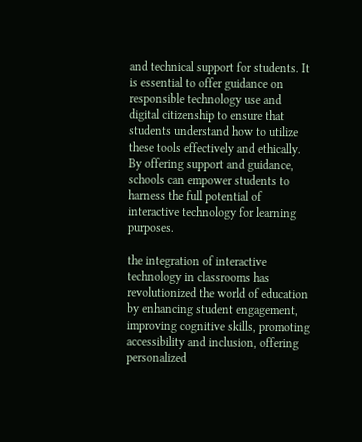and technical support for students. It is essential to offer guidance on responsible technology use and digital citizenship to ensure that students understand how to utilize these tools effectively and ethically. By offering support and guidance, schools can empower students to harness the full potential of interactive technology for learning purposes.

the integration of interactive technology in classrooms has revolutionized the world of education by enhancing student engagement, improving cognitive skills, promoting accessibility and inclusion, offering personalized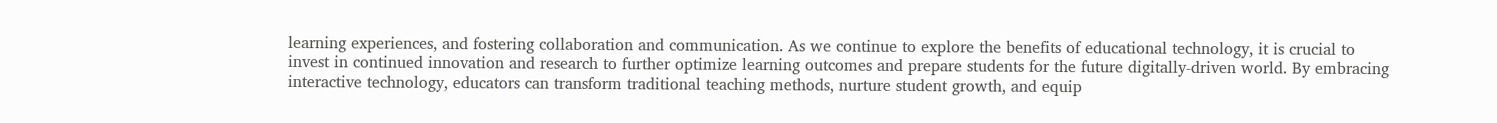learning experiences, and fostering collaboration and communication. As we continue to explore the benefits of educational technology, it is crucial to invest in continued innovation and research to further optimize learning outcomes and prepare students for the future digitally-driven world. By embracing interactive technology, educators can transform traditional teaching methods, nurture student growth, and equip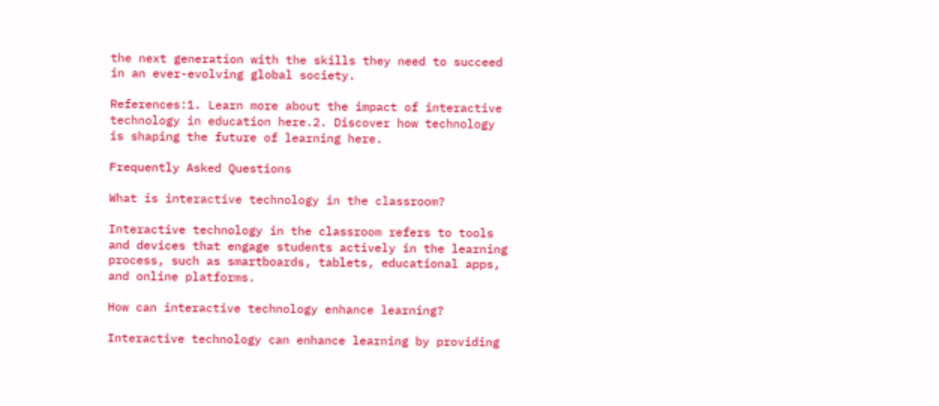the next generation with the skills they need to succeed in an ever-evolving global society.

References:1. Learn more about the impact of interactive technology in education here.2. Discover how technology is shaping the future of learning here.

Frequently Asked Questions

What is interactive technology in the classroom?

Interactive technology in the classroom refers to tools and devices that engage students actively in the learning process, such as smartboards, tablets, educational apps, and online platforms.

How can interactive technology enhance learning?

Interactive technology can enhance learning by providing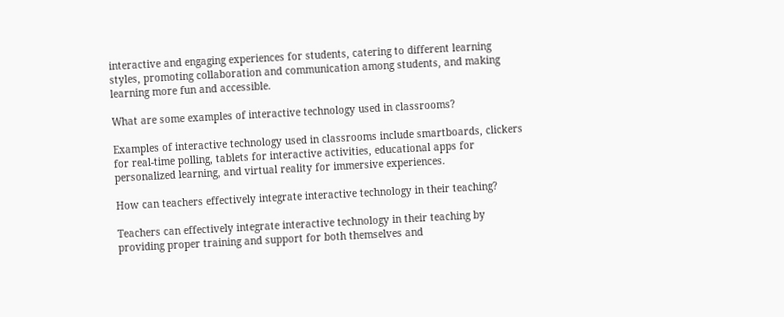interactive and engaging experiences for students, catering to different learning styles, promoting collaboration and communication among students, and making learning more fun and accessible.

What are some examples of interactive technology used in classrooms?

Examples of interactive technology used in classrooms include smartboards, clickers for real-time polling, tablets for interactive activities, educational apps for personalized learning, and virtual reality for immersive experiences.

How can teachers effectively integrate interactive technology in their teaching?

Teachers can effectively integrate interactive technology in their teaching by providing proper training and support for both themselves and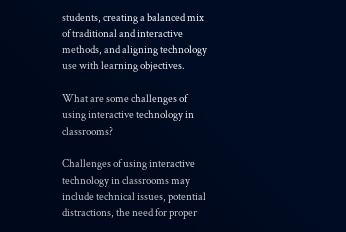students, creating a balanced mix of traditional and interactive methods, and aligning technology use with learning objectives.

What are some challenges of using interactive technology in classrooms?

Challenges of using interactive technology in classrooms may include technical issues, potential distractions, the need for proper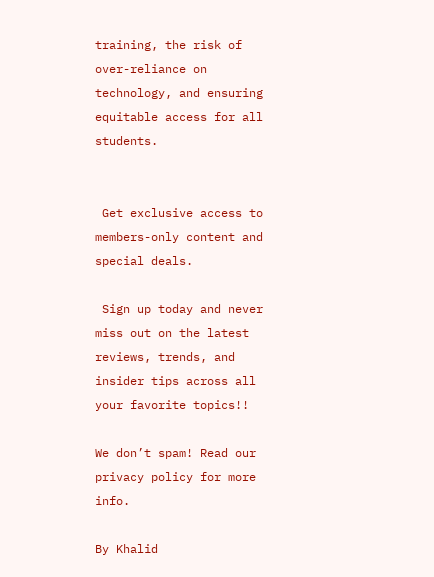training, the risk of over-reliance on technology, and ensuring equitable access for all students.


 Get exclusive access to members-only content and special deals.

 Sign up today and never miss out on the latest reviews, trends, and insider tips across all your favorite topics!!

We don’t spam! Read our privacy policy for more info.

By Khalid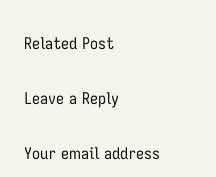Related Post

Leave a Reply

Your email address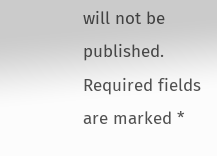will not be published. Required fields are marked *